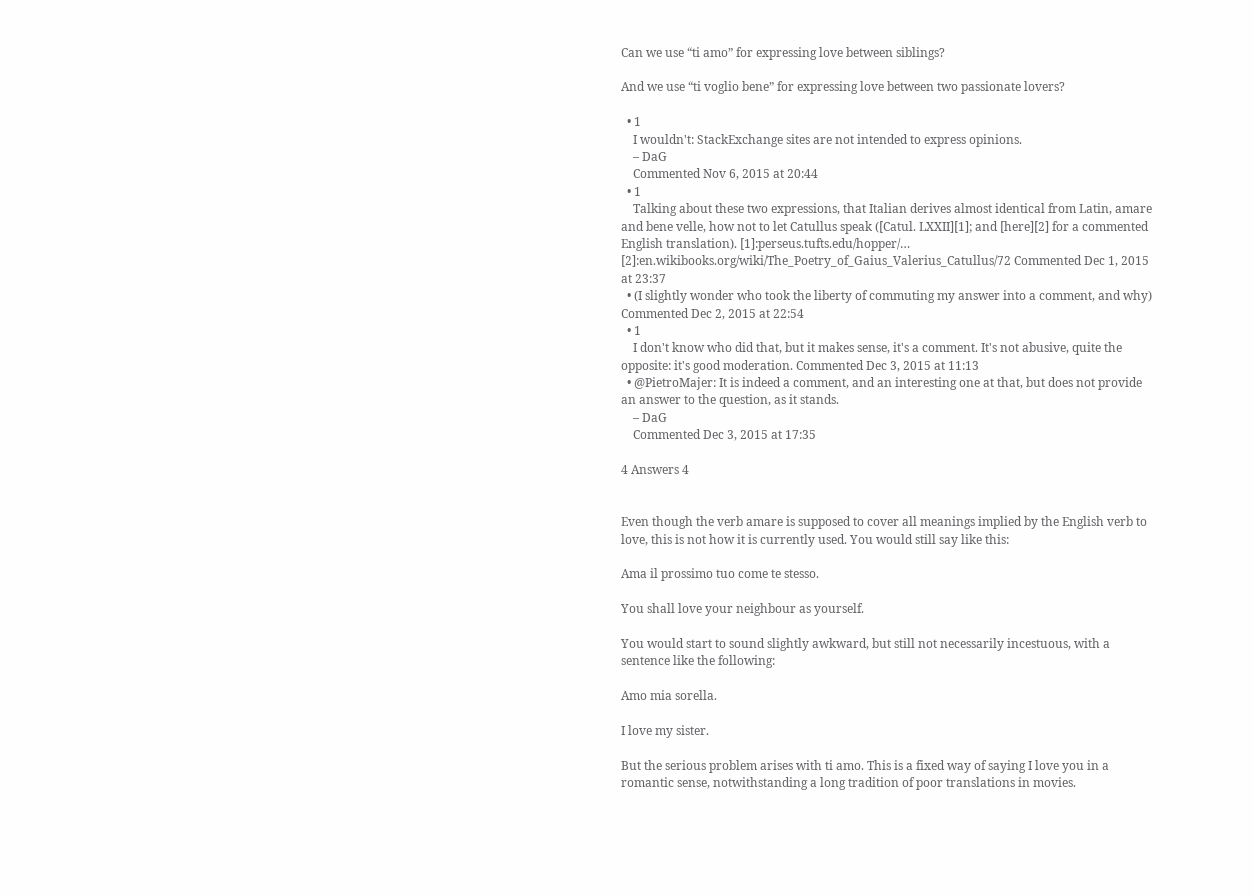Can we use “ti amo” for expressing love between siblings?

And we use “ti voglio bene” for expressing love between two passionate lovers?

  • 1
    I wouldn't: StackExchange sites are not intended to express opinions.
    – DaG
    Commented Nov 6, 2015 at 20:44
  • 1
    Talking about these two expressions, that Italian derives almost identical from Latin, amare and bene velle, how not to let Catullus speak ([Catul. LXXII][1]; and [here][2] for a commented English translation). [1]:perseus.tufts.edu/hopper/… [2]:en.wikibooks.org/wiki/The_Poetry_of_Gaius_Valerius_Catullus/72 Commented Dec 1, 2015 at 23:37
  • (I slightly wonder who took the liberty of commuting my answer into a comment, and why) Commented Dec 2, 2015 at 22:54
  • 1
    I don't know who did that, but it makes sense, it's a comment. It's not abusive, quite the opposite: it's good moderation. Commented Dec 3, 2015 at 11:13
  • @PietroMajer: It is indeed a comment, and an interesting one at that, but does not provide an answer to the question, as it stands.
    – DaG
    Commented Dec 3, 2015 at 17:35

4 Answers 4


Even though the verb amare is supposed to cover all meanings implied by the English verb to love, this is not how it is currently used. You would still say like this:

Ama il prossimo tuo come te stesso.

You shall love your neighbour as yourself.

You would start to sound slightly awkward, but still not necessarily incestuous, with a sentence like the following:

Amo mia sorella.

I love my sister.

But the serious problem arises with ti amo. This is a fixed way of saying I love you in a romantic sense, notwithstanding a long tradition of poor translations in movies.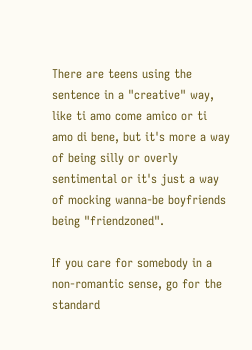There are teens using the sentence in a "creative" way, like ti amo come amico or ti amo di bene, but it's more a way of being silly or overly sentimental or it's just a way of mocking wanna-be boyfriends being "friendzoned".

If you care for somebody in a non-romantic sense, go for the standard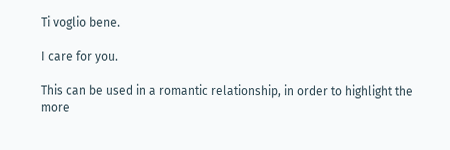Ti voglio bene.

I care for you.

This can be used in a romantic relationship, in order to highlight the more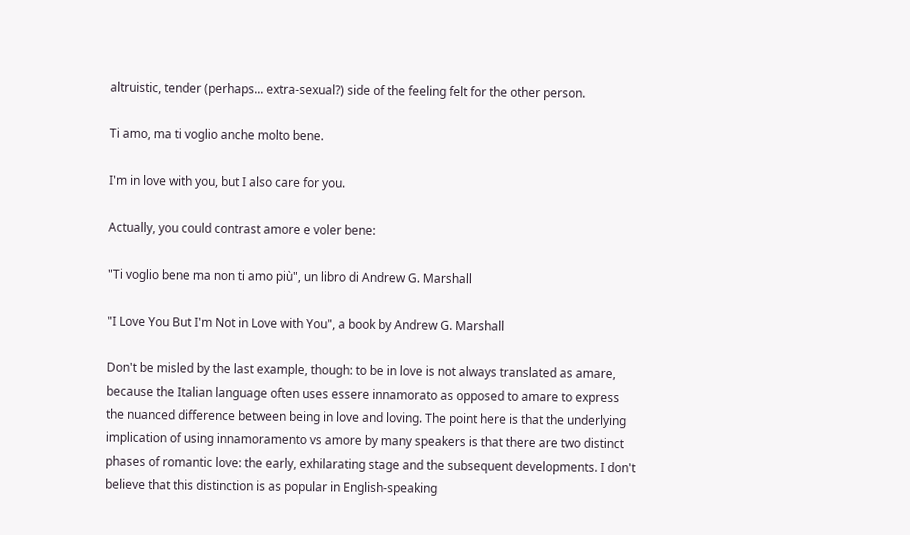altruistic, tender (perhaps... extra-sexual?) side of the feeling felt for the other person.

Ti amo, ma ti voglio anche molto bene.

I'm in love with you, but I also care for you.

Actually, you could contrast amore e voler bene:

"Ti voglio bene ma non ti amo più", un libro di Andrew G. Marshall

"I Love You But I'm Not in Love with You", a book by Andrew G. Marshall

Don't be misled by the last example, though: to be in love is not always translated as amare, because the Italian language often uses essere innamorato as opposed to amare to express the nuanced difference between being in love and loving. The point here is that the underlying implication of using innamoramento vs amore by many speakers is that there are two distinct phases of romantic love: the early, exhilarating stage and the subsequent developments. I don't believe that this distinction is as popular in English-speaking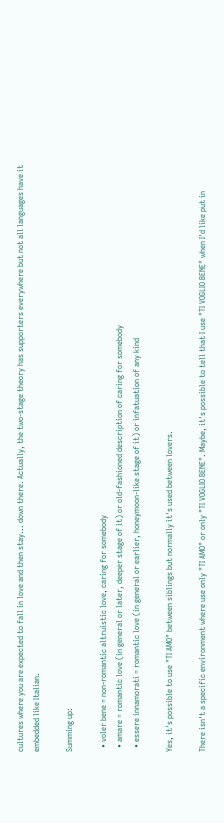cultures where you are expected to fall in love and then stay... down there. Actually, the two-stage theory has supporters everywhere but not all languages have it embedded like Italian.

Summing up:

  • voler bene = non-romantic altruistic love, caring for somebody
  • amare = romantic love (in general or later, deeper stage of it) or old-fashioned description of caring for somebody
  • essere innamorati = romantic love (in general or earlier, honeymoon-like stage of it) or infatuation of any kind

Yes, it's possible to use "TI AMO" between siblings but normally it's used between lovers.

There isn't a specific environment where use only "TI AMO" or only "TI VOGLIO BENE". Maybe, it's possible to tell that I use "TI VOGLIO BENE" when I'd like put in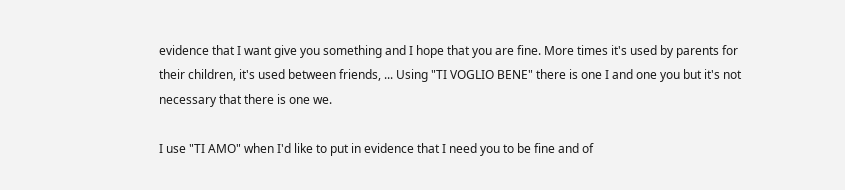evidence that I want give you something and I hope that you are fine. More times it's used by parents for their children, it's used between friends, ... Using "TI VOGLIO BENE" there is one I and one you but it's not necessary that there is one we.

I use "TI AMO" when I'd like to put in evidence that I need you to be fine and of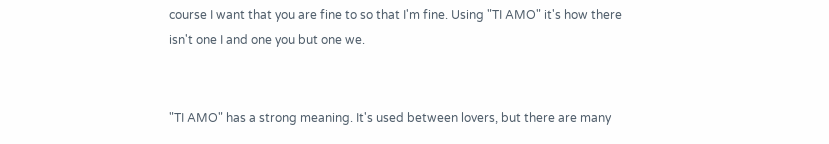course I want that you are fine to so that I'm fine. Using "TI AMO" it's how there isn't one I and one you but one we.


"TI AMO" has a strong meaning. It's used between lovers, but there are many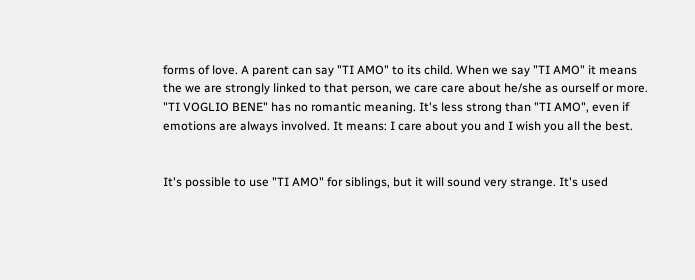forms of love. A parent can say "TI AMO" to its child. When we say "TI AMO" it means the we are strongly linked to that person, we care care about he/she as ourself or more. "TI VOGLIO BENE" has no romantic meaning. It's less strong than "TI AMO", even if emotions are always involved. It means: I care about you and I wish you all the best.


It's possible to use "TI AMO" for siblings, but it will sound very strange. It's used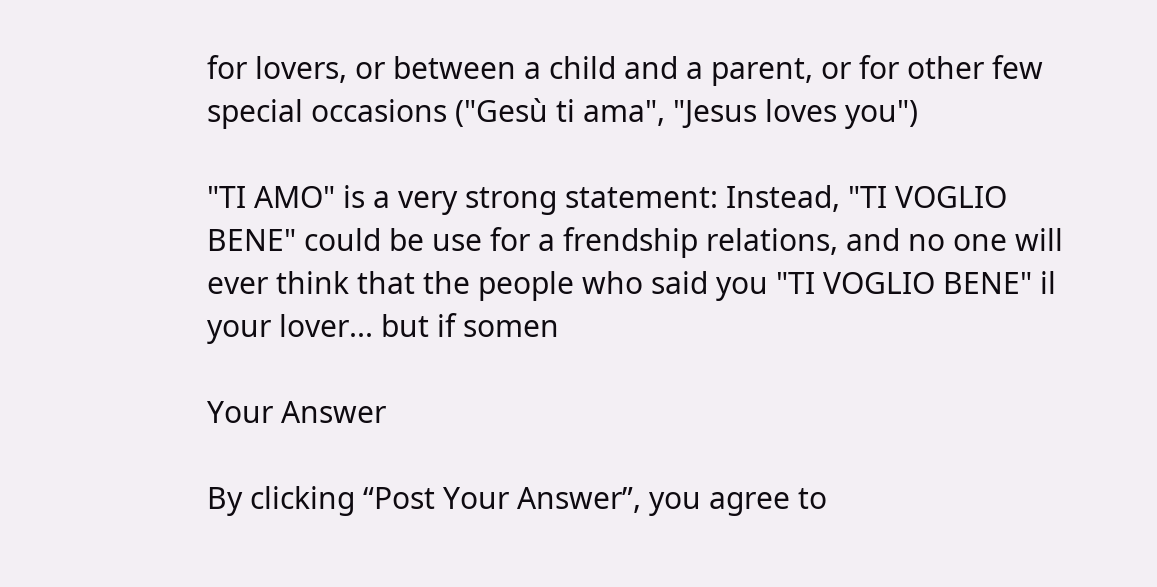for lovers, or between a child and a parent, or for other few special occasions ("Gesù ti ama", "Jesus loves you")

"TI AMO" is a very strong statement: Instead, "TI VOGLIO BENE" could be use for a frendship relations, and no one will ever think that the people who said you "TI VOGLIO BENE" il your lover... but if somen

Your Answer

By clicking “Post Your Answer”, you agree to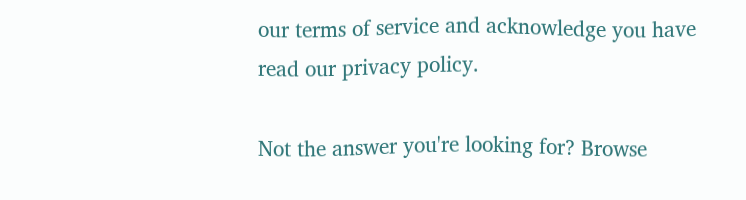our terms of service and acknowledge you have read our privacy policy.

Not the answer you're looking for? Browse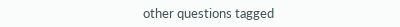other questions tagged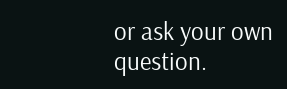or ask your own question.